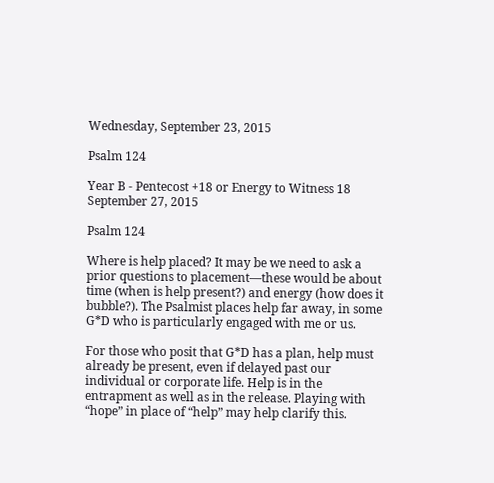Wednesday, September 23, 2015

Psalm 124

Year B - Pentecost +18 or Energy to Witness 18
September 27, 2015

Psalm 124

Where is help placed? It may be we need to ask a prior questions to placement—these would be about time (when is help present?) and energy (how does it bubble?). The Psalmist places help far away, in some G*D who is particularly engaged with me or us.

For those who posit that G*D has a plan, help must already be present, even if delayed past our individual or corporate life. Help is in the entrapment as well as in the release. Playing with “hope” in place of “help” may help clarify this.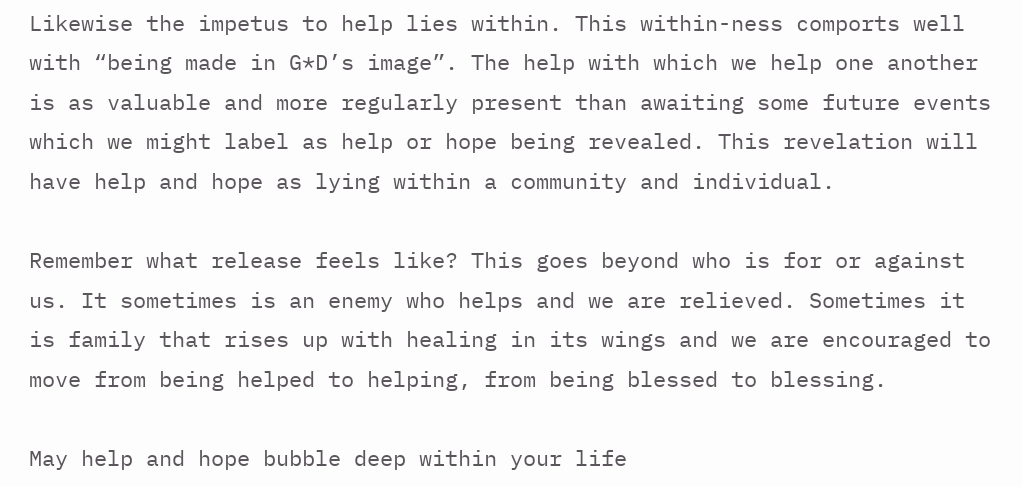Likewise the impetus to help lies within. This within-ness comports well with “being made in G*D’s image”. The help with which we help one another is as valuable and more regularly present than awaiting some future events which we might label as help or hope being revealed. This revelation will have help and hope as lying within a community and individual.

Remember what release feels like? This goes beyond who is for or against us. It sometimes is an enemy who helps and we are relieved. Sometimes it is family that rises up with healing in its wings and we are encouraged to move from being helped to helping, from being blessed to blessing.

May help and hope bubble deep within your life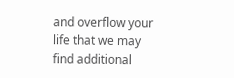and overflow your life that we may find additional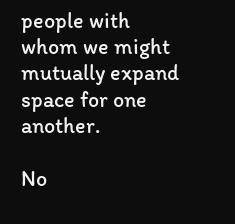people with whom we might mutually expand space for one another.

No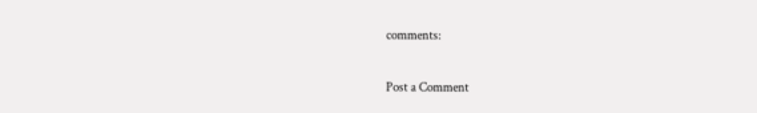comments:

Post a Comment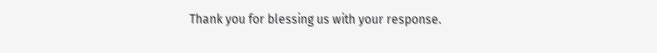Thank you for blessing us with your response.